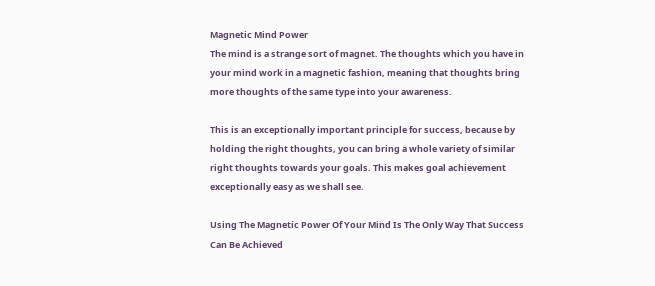Magnetic Mind Power
The mind is a strange sort of magnet. The thoughts which you have in your mind work in a magnetic fashion, meaning that thoughts bring more thoughts of the same type into your awareness.

This is an exceptionally important principle for success, because by holding the right thoughts, you can bring a whole variety of similar right thoughts towards your goals. This makes goal achievement exceptionally easy as we shall see.

Using The Magnetic Power Of Your Mind Is The Only Way That Success Can Be Achieved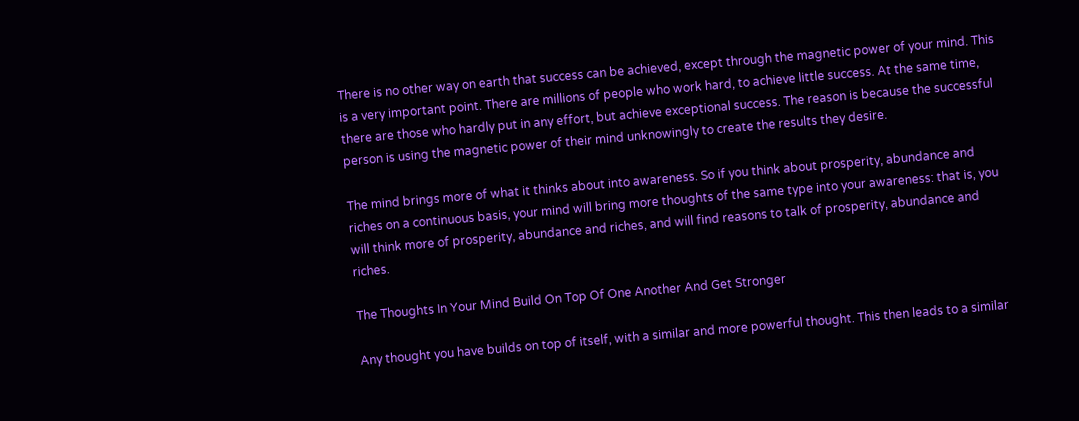There is no other way on earth that success can be achieved, except through the magnetic power of your mind. This is a very important point. There are millions of people who work hard, to achieve little success. At the same time, there are those who hardly put in any effort, but achieve exceptional success. The reason is because the successful person is using the magnetic power of their mind unknowingly to create the results they desire.

The mind brings more of what it thinks about into awareness. So if you think about prosperity, abundance and riches on a continuous basis, your mind will bring more thoughts of the same type into your awareness: that is, you will think more of prosperity, abundance and riches, and will find reasons to talk of prosperity, abundance and riches.

The Thoughts In Your Mind Build On Top Of One Another And Get Stronger

Any thought you have builds on top of itself, with a similar and more powerful thought. This then leads to a similar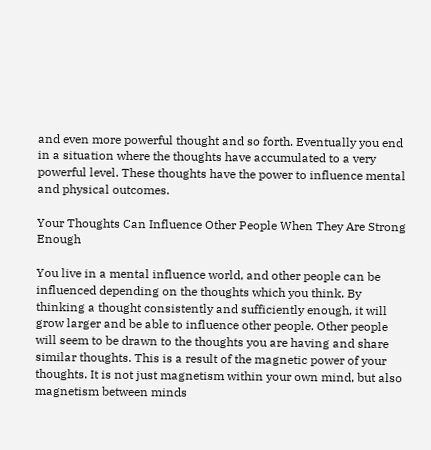and even more powerful thought and so forth. Eventually you end in a situation where the thoughts have accumulated to a very powerful level. These thoughts have the power to influence mental and physical outcomes.

Your Thoughts Can Influence Other People When They Are Strong Enough

You live in a mental influence world, and other people can be influenced depending on the thoughts which you think. By thinking a thought consistently and sufficiently enough, it will grow larger and be able to influence other people. Other people will seem to be drawn to the thoughts you are having and share similar thoughts. This is a result of the magnetic power of your thoughts. It is not just magnetism within your own mind, but also magnetism between minds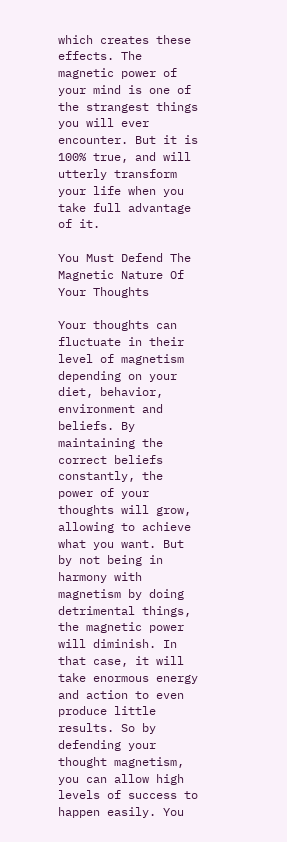which creates these effects. The magnetic power of your mind is one of the strangest things you will ever encounter. But it is 100% true, and will utterly transform your life when you take full advantage of it.

You Must Defend The Magnetic Nature Of Your Thoughts

Your thoughts can fluctuate in their level of magnetism depending on your diet, behavior, environment and beliefs. By maintaining the correct beliefs constantly, the power of your thoughts will grow, allowing to achieve what you want. But by not being in harmony with magnetism by doing detrimental things, the magnetic power will diminish. In that case, it will take enormous energy and action to even produce little results. So by defending your thought magnetism, you can allow high levels of success to happen easily. You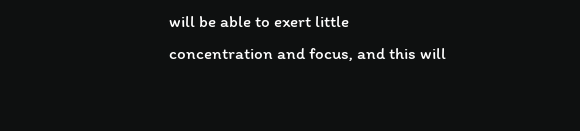will be able to exert little concentration and focus, and this will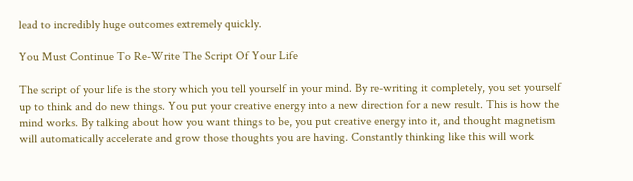lead to incredibly huge outcomes extremely quickly.

You Must Continue To Re-Write The Script Of Your Life

The script of your life is the story which you tell yourself in your mind. By re-writing it completely, you set yourself up to think and do new things. You put your creative energy into a new direction for a new result. This is how the mind works. By talking about how you want things to be, you put creative energy into it, and thought magnetism will automatically accelerate and grow those thoughts you are having. Constantly thinking like this will work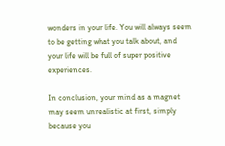wonders in your life. You will always seem to be getting what you talk about, and your life will be full of super positive experiences.

In conclusion, your mind as a magnet may seem unrealistic at first, simply because you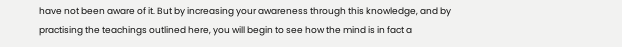have not been aware of it. But by increasing your awareness through this knowledge, and by practising the teachings outlined here, you will begin to see how the mind is in fact a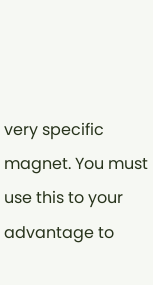very specific magnet. You must use this to your advantage to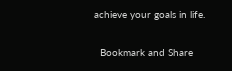achieve your goals in life.

  Bookmark and Share